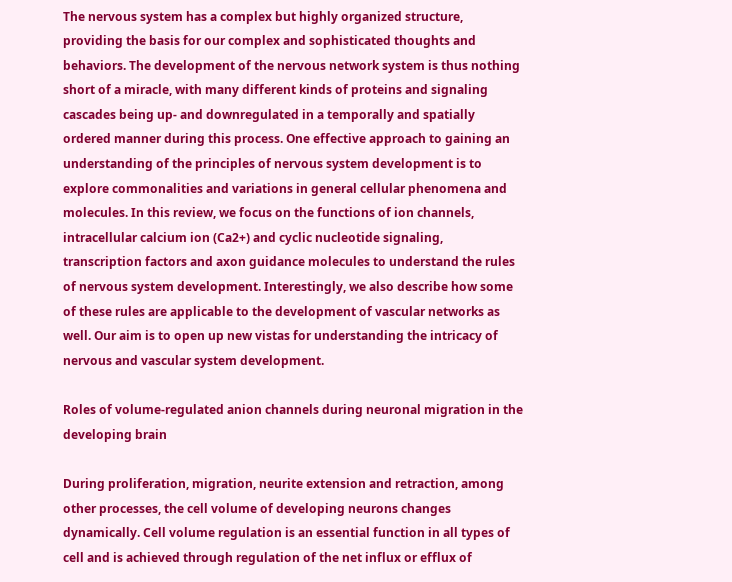The nervous system has a complex but highly organized structure, providing the basis for our complex and sophisticated thoughts and behaviors. The development of the nervous network system is thus nothing short of a miracle, with many different kinds of proteins and signaling cascades being up- and downregulated in a temporally and spatially ordered manner during this process. One effective approach to gaining an understanding of the principles of nervous system development is to explore commonalities and variations in general cellular phenomena and molecules. In this review, we focus on the functions of ion channels, intracellular calcium ion (Ca2+) and cyclic nucleotide signaling, transcription factors and axon guidance molecules to understand the rules of nervous system development. Interestingly, we also describe how some of these rules are applicable to the development of vascular networks as well. Our aim is to open up new vistas for understanding the intricacy of nervous and vascular system development.

Roles of volume-regulated anion channels during neuronal migration in the developing brain

During proliferation, migration, neurite extension and retraction, among other processes, the cell volume of developing neurons changes dynamically. Cell volume regulation is an essential function in all types of cell and is achieved through regulation of the net influx or efflux of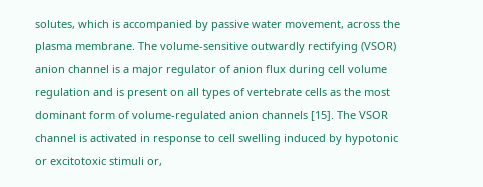solutes, which is accompanied by passive water movement, across the plasma membrane. The volume-sensitive outwardly rectifying (VSOR) anion channel is a major regulator of anion flux during cell volume regulation and is present on all types of vertebrate cells as the most dominant form of volume-regulated anion channels [15]. The VSOR channel is activated in response to cell swelling induced by hypotonic or excitotoxic stimuli or,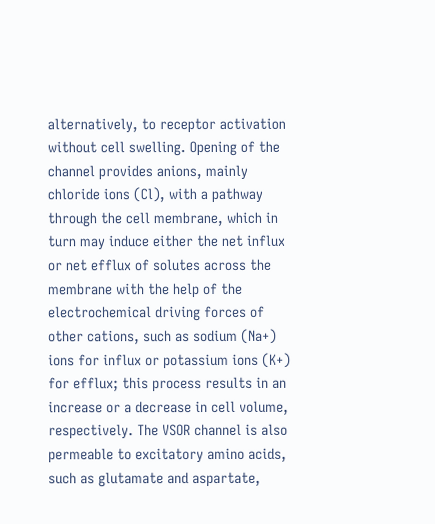alternatively, to receptor activation without cell swelling. Opening of the channel provides anions, mainly chloride ions (Cl), with a pathway through the cell membrane, which in turn may induce either the net influx or net efflux of solutes across the membrane with the help of the electrochemical driving forces of other cations, such as sodium (Na+) ions for influx or potassium ions (K+) for efflux; this process results in an increase or a decrease in cell volume, respectively. The VSOR channel is also permeable to excitatory amino acids, such as glutamate and aspartate,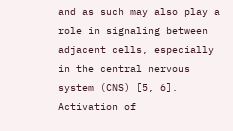and as such may also play a role in signaling between adjacent cells, especially in the central nervous system (CNS) [5, 6]. Activation of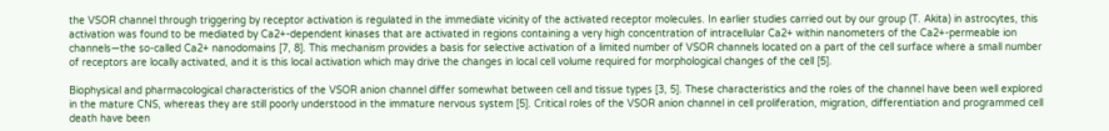the VSOR channel through triggering by receptor activation is regulated in the immediate vicinity of the activated receptor molecules. In earlier studies carried out by our group (T. Akita) in astrocytes, this activation was found to be mediated by Ca2+-dependent kinases that are activated in regions containing a very high concentration of intracellular Ca2+ within nanometers of the Ca2+-permeable ion channels—the so-called Ca2+ nanodomains [7, 8]. This mechanism provides a basis for selective activation of a limited number of VSOR channels located on a part of the cell surface where a small number of receptors are locally activated, and it is this local activation which may drive the changes in local cell volume required for morphological changes of the cell [5].

Biophysical and pharmacological characteristics of the VSOR anion channel differ somewhat between cell and tissue types [3, 5]. These characteristics and the roles of the channel have been well explored in the mature CNS, whereas they are still poorly understood in the immature nervous system [5]. Critical roles of the VSOR anion channel in cell proliferation, migration, differentiation and programmed cell death have been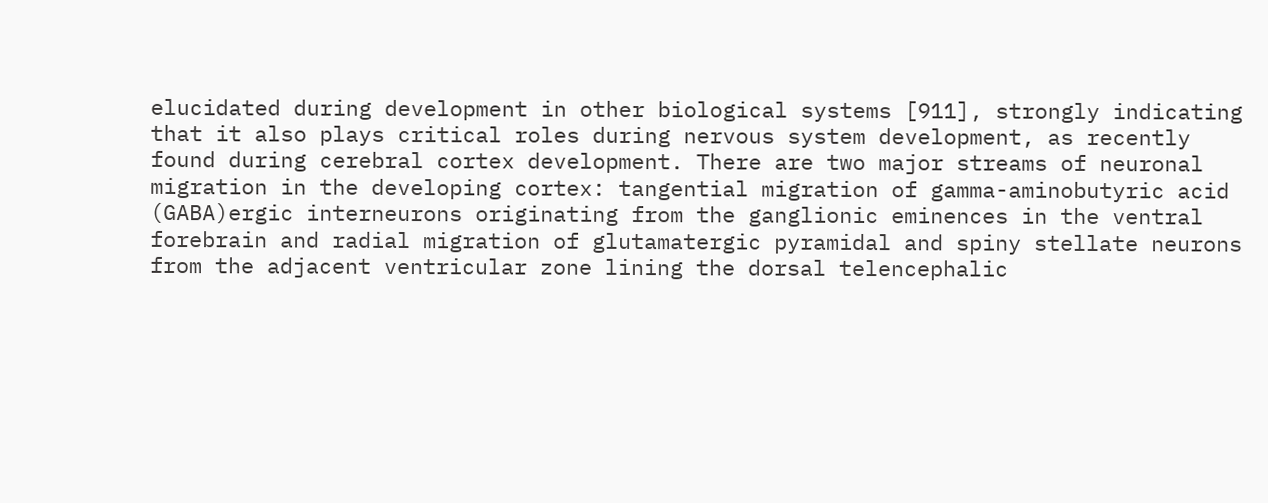elucidated during development in other biological systems [911], strongly indicating that it also plays critical roles during nervous system development, as recently found during cerebral cortex development. There are two major streams of neuronal migration in the developing cortex: tangential migration of gamma-aminobutyric acid (GABA)ergic interneurons originating from the ganglionic eminences in the ventral forebrain and radial migration of glutamatergic pyramidal and spiny stellate neurons from the adjacent ventricular zone lining the dorsal telencephalic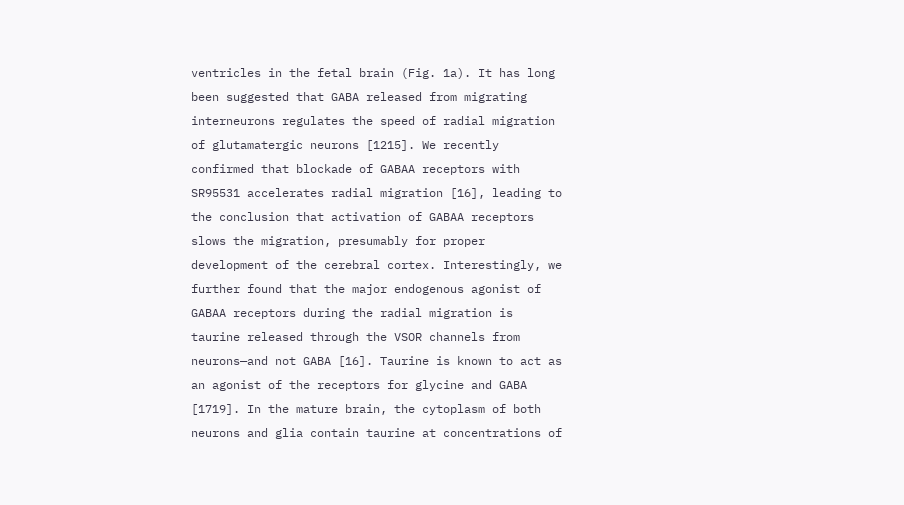ventricles in the fetal brain (Fig. 1a). It has long been suggested that GABA released from migrating interneurons regulates the speed of radial migration of glutamatergic neurons [1215]. We recently confirmed that blockade of GABAA receptors with SR95531 accelerates radial migration [16], leading to the conclusion that activation of GABAA receptors slows the migration, presumably for proper development of the cerebral cortex. Interestingly, we further found that the major endogenous agonist of GABAA receptors during the radial migration is taurine released through the VSOR channels from neurons—and not GABA [16]. Taurine is known to act as an agonist of the receptors for glycine and GABA [1719]. In the mature brain, the cytoplasm of both neurons and glia contain taurine at concentrations of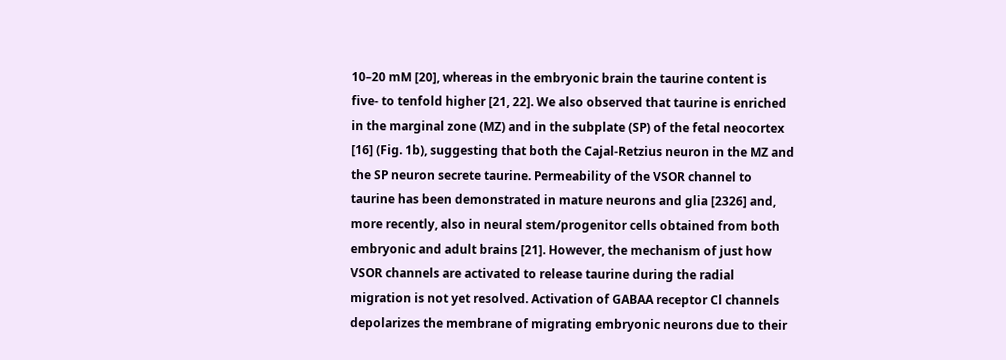10–20 mM [20], whereas in the embryonic brain the taurine content is five- to tenfold higher [21, 22]. We also observed that taurine is enriched in the marginal zone (MZ) and in the subplate (SP) of the fetal neocortex [16] (Fig. 1b), suggesting that both the Cajal-Retzius neuron in the MZ and the SP neuron secrete taurine. Permeability of the VSOR channel to taurine has been demonstrated in mature neurons and glia [2326] and, more recently, also in neural stem/progenitor cells obtained from both embryonic and adult brains [21]. However, the mechanism of just how VSOR channels are activated to release taurine during the radial migration is not yet resolved. Activation of GABAA receptor Cl channels depolarizes the membrane of migrating embryonic neurons due to their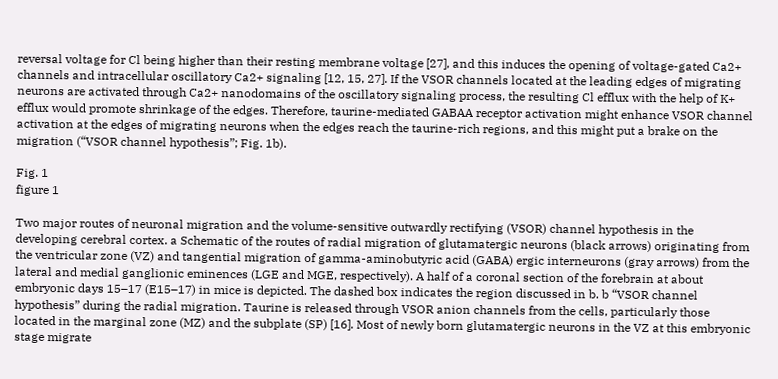reversal voltage for Cl being higher than their resting membrane voltage [27], and this induces the opening of voltage-gated Ca2+ channels and intracellular oscillatory Ca2+ signaling [12, 15, 27]. If the VSOR channels located at the leading edges of migrating neurons are activated through Ca2+ nanodomains of the oscillatory signaling process, the resulting Cl efflux with the help of K+ efflux would promote shrinkage of the edges. Therefore, taurine-mediated GABAA receptor activation might enhance VSOR channel activation at the edges of migrating neurons when the edges reach the taurine-rich regions, and this might put a brake on the migration (“VSOR channel hypothesis”; Fig. 1b).

Fig. 1
figure 1

Two major routes of neuronal migration and the volume-sensitive outwardly rectifying (VSOR) channel hypothesis in the developing cerebral cortex. a Schematic of the routes of radial migration of glutamatergic neurons (black arrows) originating from the ventricular zone (VZ) and tangential migration of gamma-aminobutyric acid (GABA) ergic interneurons (gray arrows) from the lateral and medial ganglionic eminences (LGE and MGE, respectively). A half of a coronal section of the forebrain at about embryonic days 15–17 (E15–17) in mice is depicted. The dashed box indicates the region discussed in b. b “VSOR channel hypothesis” during the radial migration. Taurine is released through VSOR anion channels from the cells, particularly those located in the marginal zone (MZ) and the subplate (SP) [16]. Most of newly born glutamatergic neurons in the VZ at this embryonic stage migrate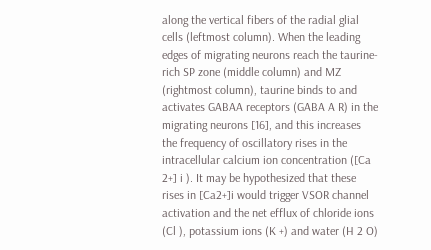along the vertical fibers of the radial glial cells (leftmost column). When the leading edges of migrating neurons reach the taurine-rich SP zone (middle column) and MZ (rightmost column), taurine binds to and activates GABAA receptors (GABA A R) in the migrating neurons [16], and this increases the frequency of oscillatory rises in the intracellular calcium ion concentration ([Ca 2+] i ). It may be hypothesized that these rises in [Ca2+]i would trigger VSOR channel activation and the net efflux of chloride ions (Cl ), potassium ions (K +) and water (H 2 O)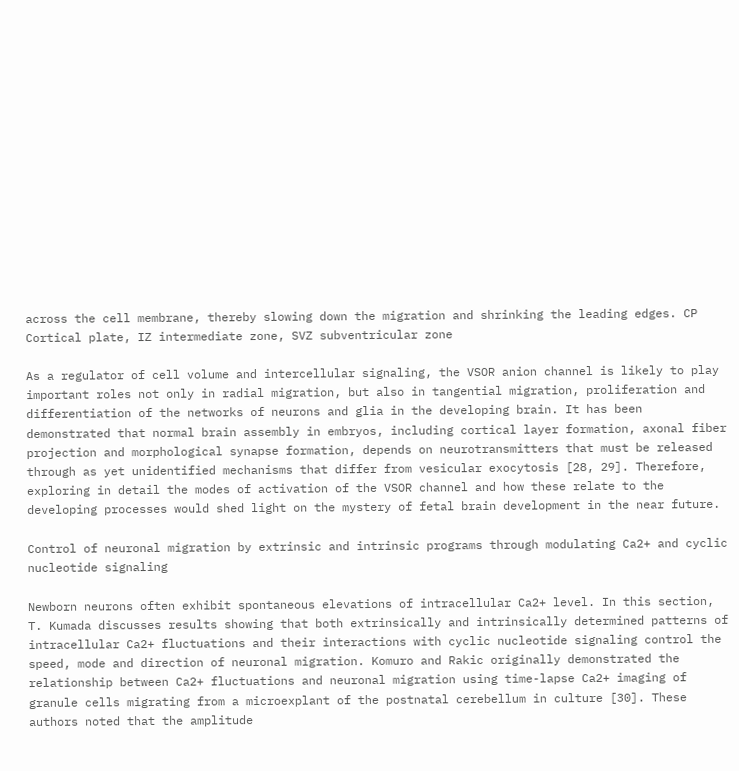across the cell membrane, thereby slowing down the migration and shrinking the leading edges. CP Cortical plate, IZ intermediate zone, SVZ subventricular zone

As a regulator of cell volume and intercellular signaling, the VSOR anion channel is likely to play important roles not only in radial migration, but also in tangential migration, proliferation and differentiation of the networks of neurons and glia in the developing brain. It has been demonstrated that normal brain assembly in embryos, including cortical layer formation, axonal fiber projection and morphological synapse formation, depends on neurotransmitters that must be released through as yet unidentified mechanisms that differ from vesicular exocytosis [28, 29]. Therefore, exploring in detail the modes of activation of the VSOR channel and how these relate to the developing processes would shed light on the mystery of fetal brain development in the near future.

Control of neuronal migration by extrinsic and intrinsic programs through modulating Ca2+ and cyclic nucleotide signaling

Newborn neurons often exhibit spontaneous elevations of intracellular Ca2+ level. In this section, T. Kumada discusses results showing that both extrinsically and intrinsically determined patterns of intracellular Ca2+ fluctuations and their interactions with cyclic nucleotide signaling control the speed, mode and direction of neuronal migration. Komuro and Rakic originally demonstrated the relationship between Ca2+ fluctuations and neuronal migration using time-lapse Ca2+ imaging of granule cells migrating from a microexplant of the postnatal cerebellum in culture [30]. These authors noted that the amplitude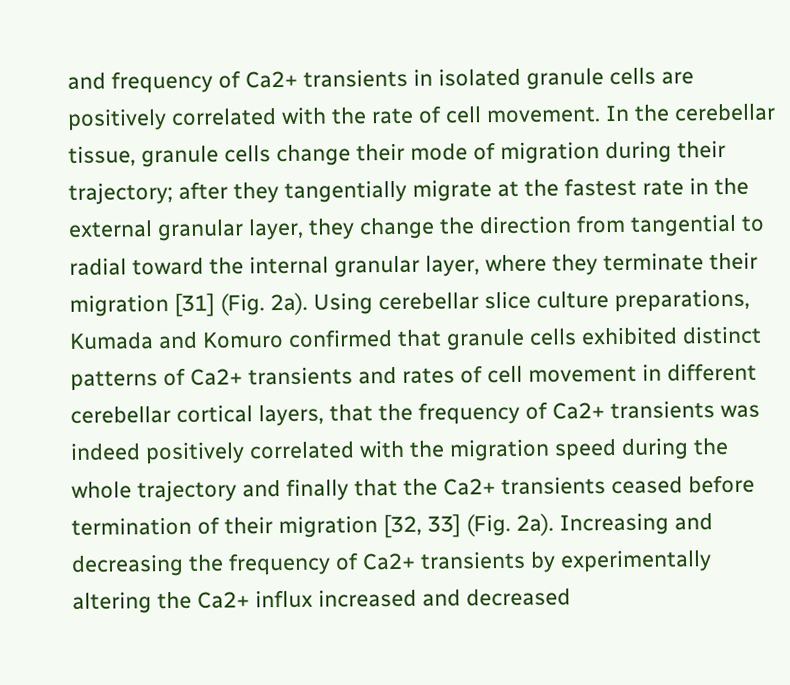and frequency of Ca2+ transients in isolated granule cells are positively correlated with the rate of cell movement. In the cerebellar tissue, granule cells change their mode of migration during their trajectory; after they tangentially migrate at the fastest rate in the external granular layer, they change the direction from tangential to radial toward the internal granular layer, where they terminate their migration [31] (Fig. 2a). Using cerebellar slice culture preparations, Kumada and Komuro confirmed that granule cells exhibited distinct patterns of Ca2+ transients and rates of cell movement in different cerebellar cortical layers, that the frequency of Ca2+ transients was indeed positively correlated with the migration speed during the whole trajectory and finally that the Ca2+ transients ceased before termination of their migration [32, 33] (Fig. 2a). Increasing and decreasing the frequency of Ca2+ transients by experimentally altering the Ca2+ influx increased and decreased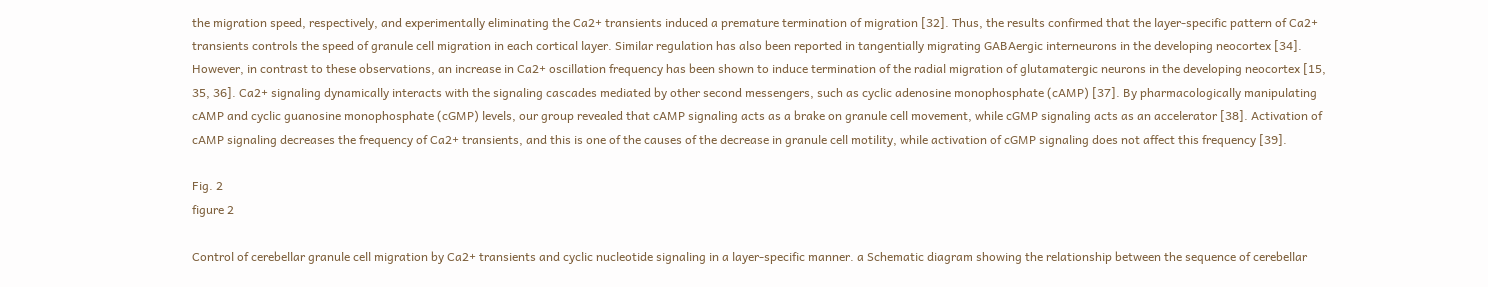the migration speed, respectively, and experimentally eliminating the Ca2+ transients induced a premature termination of migration [32]. Thus, the results confirmed that the layer-specific pattern of Ca2+ transients controls the speed of granule cell migration in each cortical layer. Similar regulation has also been reported in tangentially migrating GABAergic interneurons in the developing neocortex [34]. However, in contrast to these observations, an increase in Ca2+ oscillation frequency has been shown to induce termination of the radial migration of glutamatergic neurons in the developing neocortex [15, 35, 36]. Ca2+ signaling dynamically interacts with the signaling cascades mediated by other second messengers, such as cyclic adenosine monophosphate (cAMP) [37]. By pharmacologically manipulating cAMP and cyclic guanosine monophosphate (cGMP) levels, our group revealed that cAMP signaling acts as a brake on granule cell movement, while cGMP signaling acts as an accelerator [38]. Activation of cAMP signaling decreases the frequency of Ca2+ transients, and this is one of the causes of the decrease in granule cell motility, while activation of cGMP signaling does not affect this frequency [39].

Fig. 2
figure 2

Control of cerebellar granule cell migration by Ca2+ transients and cyclic nucleotide signaling in a layer-specific manner. a Schematic diagram showing the relationship between the sequence of cerebellar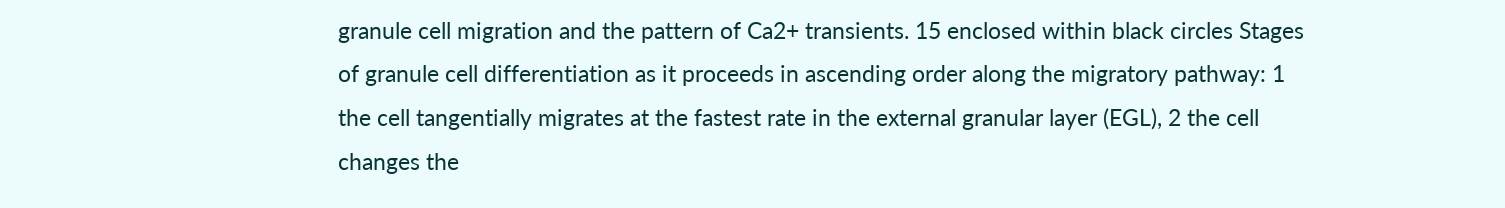granule cell migration and the pattern of Ca2+ transients. 15 enclosed within black circles Stages of granule cell differentiation as it proceeds in ascending order along the migratory pathway: 1 the cell tangentially migrates at the fastest rate in the external granular layer (EGL), 2 the cell changes the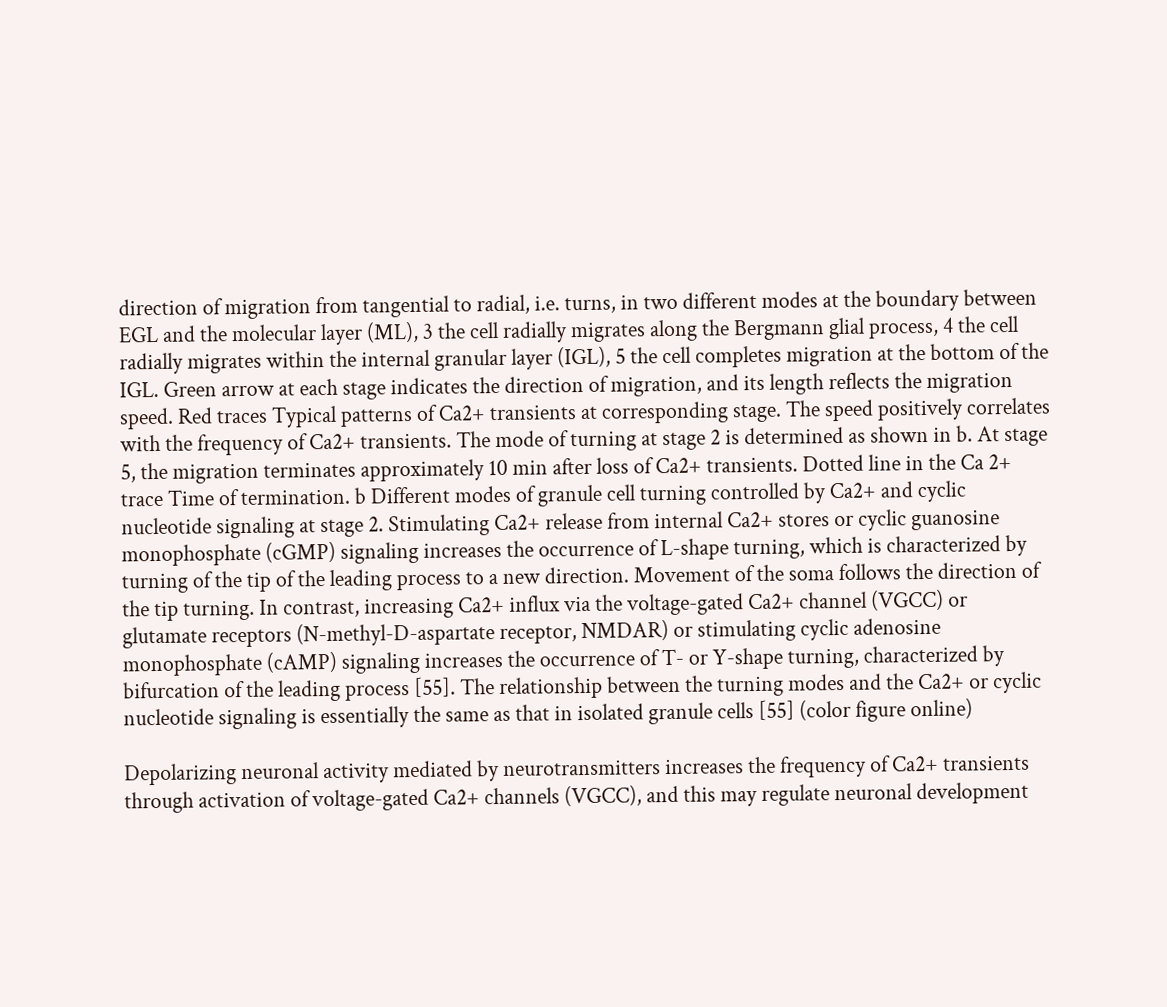direction of migration from tangential to radial, i.e. turns, in two different modes at the boundary between EGL and the molecular layer (ML), 3 the cell radially migrates along the Bergmann glial process, 4 the cell radially migrates within the internal granular layer (IGL), 5 the cell completes migration at the bottom of the IGL. Green arrow at each stage indicates the direction of migration, and its length reflects the migration speed. Red traces Typical patterns of Ca2+ transients at corresponding stage. The speed positively correlates with the frequency of Ca2+ transients. The mode of turning at stage 2 is determined as shown in b. At stage 5, the migration terminates approximately 10 min after loss of Ca2+ transients. Dotted line in the Ca 2+ trace Time of termination. b Different modes of granule cell turning controlled by Ca2+ and cyclic nucleotide signaling at stage 2. Stimulating Ca2+ release from internal Ca2+ stores or cyclic guanosine monophosphate (cGMP) signaling increases the occurrence of L-shape turning, which is characterized by turning of the tip of the leading process to a new direction. Movement of the soma follows the direction of the tip turning. In contrast, increasing Ca2+ influx via the voltage-gated Ca2+ channel (VGCC) or glutamate receptors (N-methyl-D-aspartate receptor, NMDAR) or stimulating cyclic adenosine monophosphate (cAMP) signaling increases the occurrence of T- or Y-shape turning, characterized by bifurcation of the leading process [55]. The relationship between the turning modes and the Ca2+ or cyclic nucleotide signaling is essentially the same as that in isolated granule cells [55] (color figure online)

Depolarizing neuronal activity mediated by neurotransmitters increases the frequency of Ca2+ transients through activation of voltage-gated Ca2+ channels (VGCC), and this may regulate neuronal development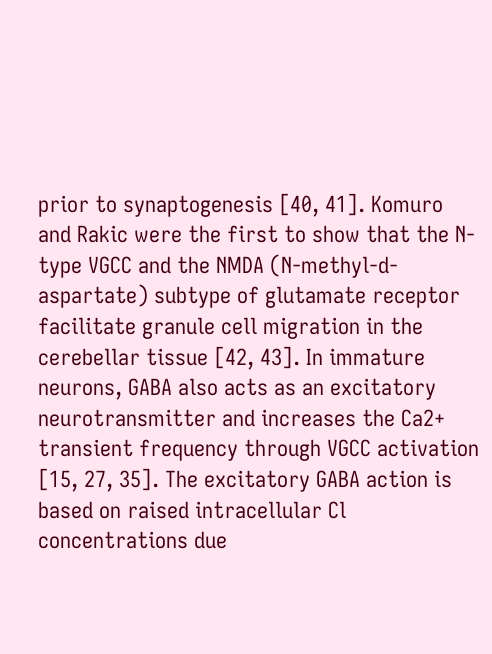prior to synaptogenesis [40, 41]. Komuro and Rakic were the first to show that the N-type VGCC and the NMDA (N-methyl-d-aspartate) subtype of glutamate receptor facilitate granule cell migration in the cerebellar tissue [42, 43]. In immature neurons, GABA also acts as an excitatory neurotransmitter and increases the Ca2+ transient frequency through VGCC activation [15, 27, 35]. The excitatory GABA action is based on raised intracellular Cl concentrations due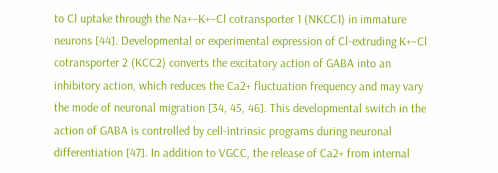to Cl uptake through the Na+–K+–Cl cotransporter 1 (NKCC1) in immature neurons [44]. Developmental or experimental expression of Cl-extruding K+–Cl cotransporter 2 (KCC2) converts the excitatory action of GABA into an inhibitory action, which reduces the Ca2+ fluctuation frequency and may vary the mode of neuronal migration [34, 45, 46]. This developmental switch in the action of GABA is controlled by cell-intrinsic programs during neuronal differentiation [47]. In addition to VGCC, the release of Ca2+ from internal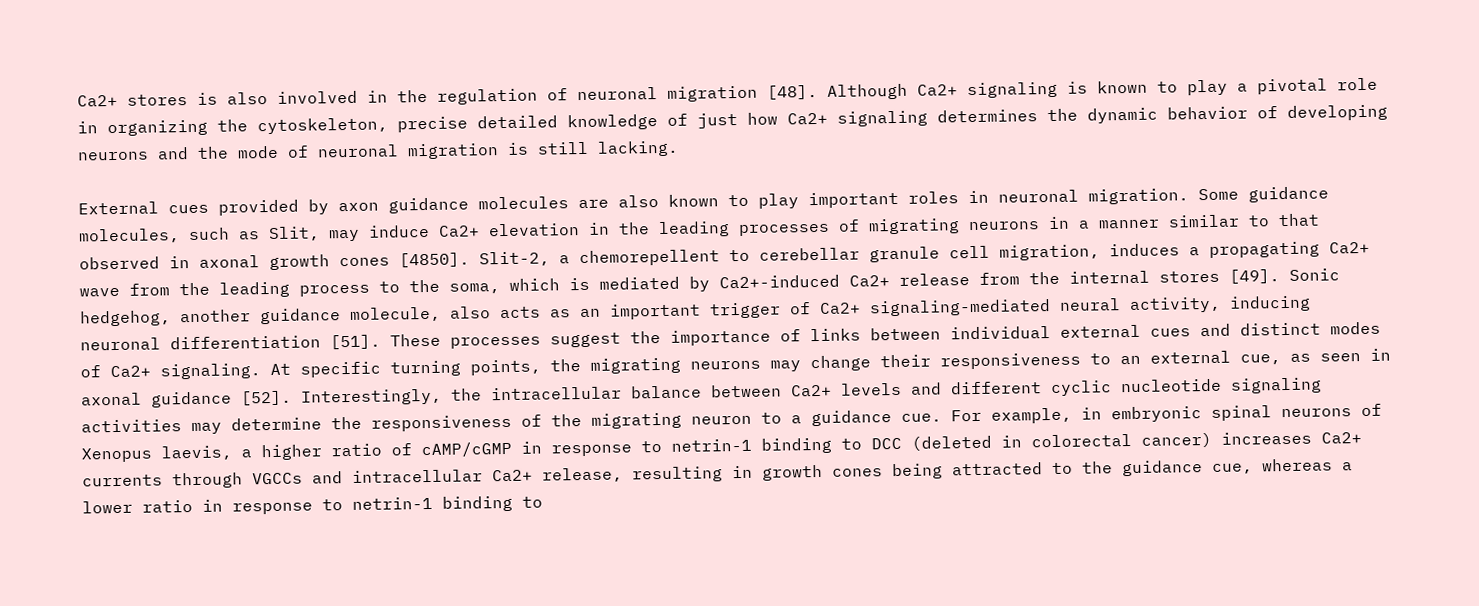Ca2+ stores is also involved in the regulation of neuronal migration [48]. Although Ca2+ signaling is known to play a pivotal role in organizing the cytoskeleton, precise detailed knowledge of just how Ca2+ signaling determines the dynamic behavior of developing neurons and the mode of neuronal migration is still lacking.

External cues provided by axon guidance molecules are also known to play important roles in neuronal migration. Some guidance molecules, such as Slit, may induce Ca2+ elevation in the leading processes of migrating neurons in a manner similar to that observed in axonal growth cones [4850]. Slit-2, a chemorepellent to cerebellar granule cell migration, induces a propagating Ca2+ wave from the leading process to the soma, which is mediated by Ca2+-induced Ca2+ release from the internal stores [49]. Sonic hedgehog, another guidance molecule, also acts as an important trigger of Ca2+ signaling-mediated neural activity, inducing neuronal differentiation [51]. These processes suggest the importance of links between individual external cues and distinct modes of Ca2+ signaling. At specific turning points, the migrating neurons may change their responsiveness to an external cue, as seen in axonal guidance [52]. Interestingly, the intracellular balance between Ca2+ levels and different cyclic nucleotide signaling activities may determine the responsiveness of the migrating neuron to a guidance cue. For example, in embryonic spinal neurons of Xenopus laevis, a higher ratio of cAMP/cGMP in response to netrin-1 binding to DCC (deleted in colorectal cancer) increases Ca2+ currents through VGCCs and intracellular Ca2+ release, resulting in growth cones being attracted to the guidance cue, whereas a lower ratio in response to netrin-1 binding to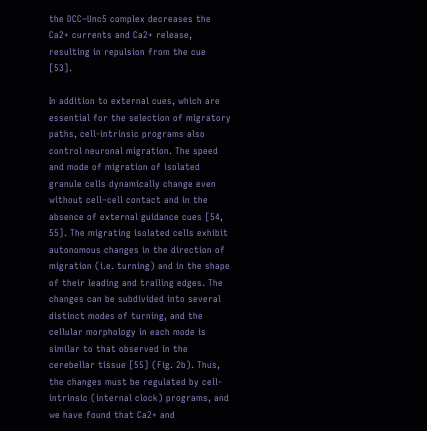the DCC–Unc5 complex decreases the Ca2+ currents and Ca2+ release, resulting in repulsion from the cue [53].

In addition to external cues, which are essential for the selection of migratory paths, cell-intrinsic programs also control neuronal migration. The speed and mode of migration of isolated granule cells dynamically change even without cell–cell contact and in the absence of external guidance cues [54, 55]. The migrating isolated cells exhibit autonomous changes in the direction of migration (i.e. turning) and in the shape of their leading and trailing edges. The changes can be subdivided into several distinct modes of turning, and the cellular morphology in each mode is similar to that observed in the cerebellar tissue [55] (Fig. 2b). Thus, the changes must be regulated by cell-intrinsic (internal clock) programs, and we have found that Ca2+ and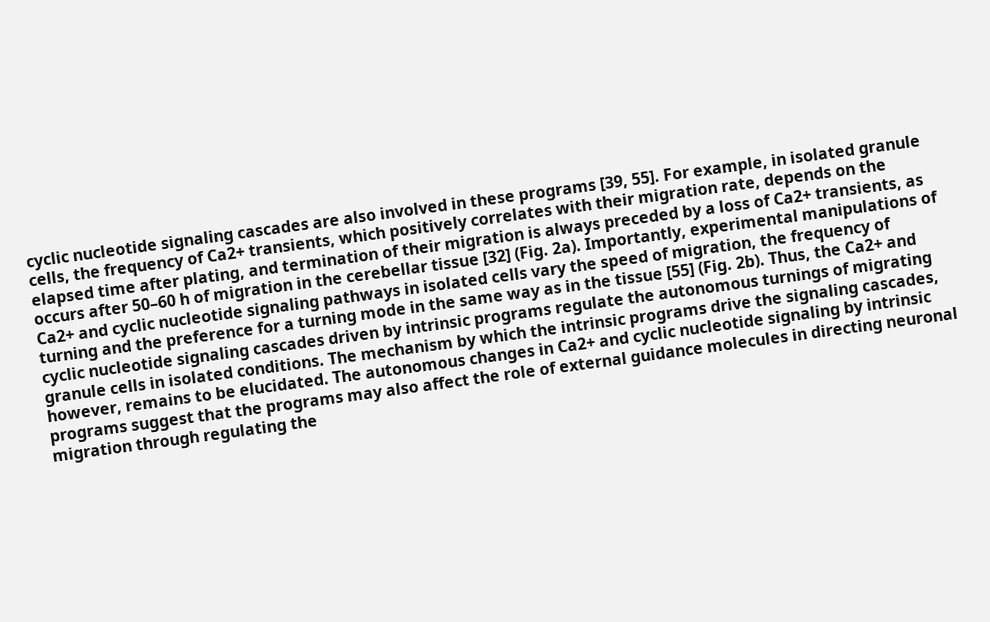cyclic nucleotide signaling cascades are also involved in these programs [39, 55]. For example, in isolated granule cells, the frequency of Ca2+ transients, which positively correlates with their migration rate, depends on the elapsed time after plating, and termination of their migration is always preceded by a loss of Ca2+ transients, as occurs after 50–60 h of migration in the cerebellar tissue [32] (Fig. 2a). Importantly, experimental manipulations of Ca2+ and cyclic nucleotide signaling pathways in isolated cells vary the speed of migration, the frequency of turning and the preference for a turning mode in the same way as in the tissue [55] (Fig. 2b). Thus, the Ca2+ and cyclic nucleotide signaling cascades driven by intrinsic programs regulate the autonomous turnings of migrating granule cells in isolated conditions. The mechanism by which the intrinsic programs drive the signaling cascades, however, remains to be elucidated. The autonomous changes in Ca2+ and cyclic nucleotide signaling by intrinsic programs suggest that the programs may also affect the role of external guidance molecules in directing neuronal migration through regulating the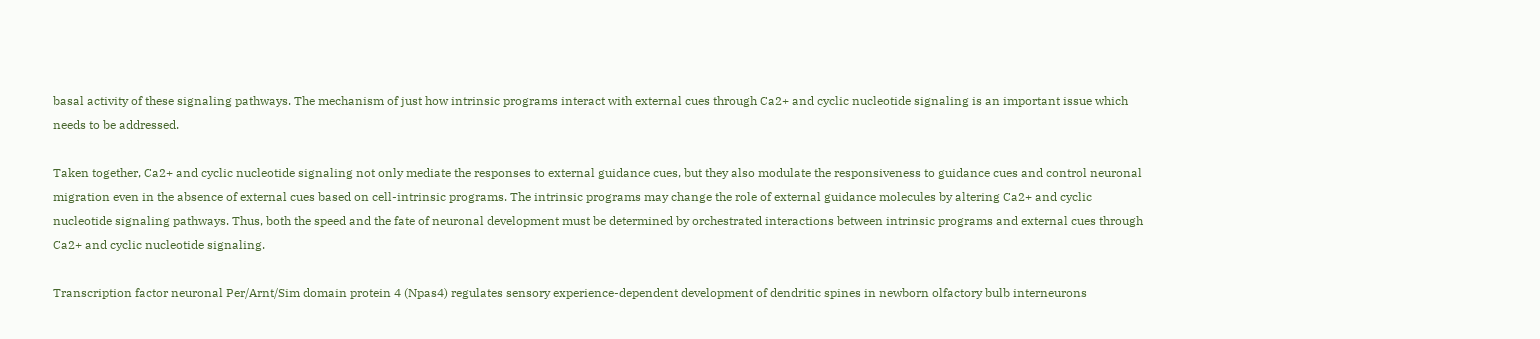basal activity of these signaling pathways. The mechanism of just how intrinsic programs interact with external cues through Ca2+ and cyclic nucleotide signaling is an important issue which needs to be addressed.

Taken together, Ca2+ and cyclic nucleotide signaling not only mediate the responses to external guidance cues, but they also modulate the responsiveness to guidance cues and control neuronal migration even in the absence of external cues based on cell-intrinsic programs. The intrinsic programs may change the role of external guidance molecules by altering Ca2+ and cyclic nucleotide signaling pathways. Thus, both the speed and the fate of neuronal development must be determined by orchestrated interactions between intrinsic programs and external cues through Ca2+ and cyclic nucleotide signaling.

Transcription factor neuronal Per/Arnt/Sim domain protein 4 (Npas4) regulates sensory experience-dependent development of dendritic spines in newborn olfactory bulb interneurons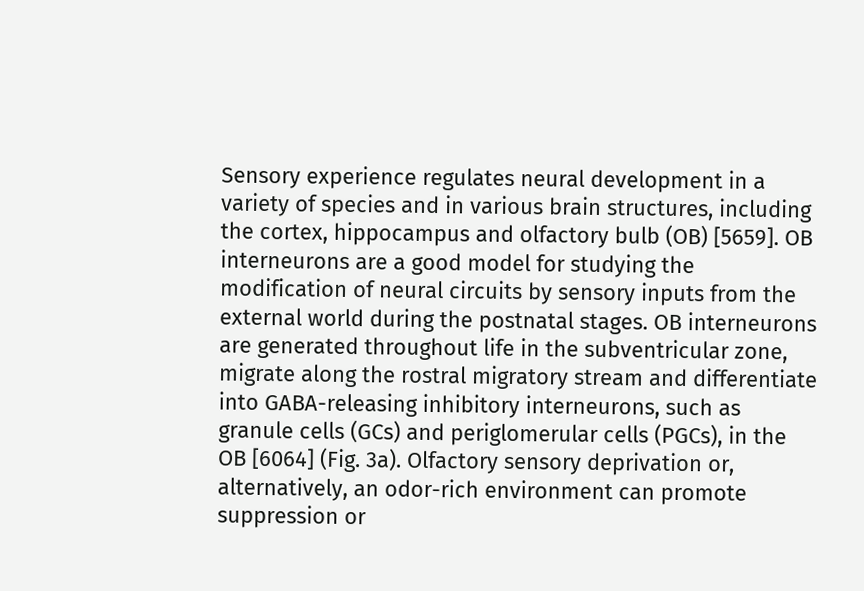Sensory experience regulates neural development in a variety of species and in various brain structures, including the cortex, hippocampus and olfactory bulb (OB) [5659]. OB interneurons are a good model for studying the modification of neural circuits by sensory inputs from the external world during the postnatal stages. OB interneurons are generated throughout life in the subventricular zone, migrate along the rostral migratory stream and differentiate into GABA-releasing inhibitory interneurons, such as granule cells (GCs) and periglomerular cells (PGCs), in the OB [6064] (Fig. 3a). Olfactory sensory deprivation or, alternatively, an odor-rich environment can promote suppression or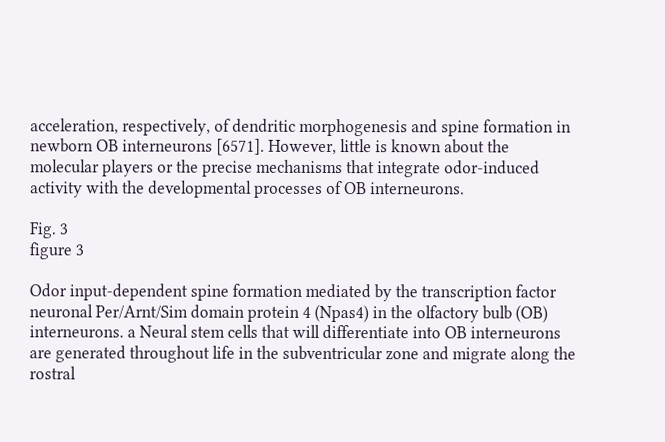acceleration, respectively, of dendritic morphogenesis and spine formation in newborn OB interneurons [6571]. However, little is known about the molecular players or the precise mechanisms that integrate odor-induced activity with the developmental processes of OB interneurons.

Fig. 3
figure 3

Odor input-dependent spine formation mediated by the transcription factor neuronal Per/Arnt/Sim domain protein 4 (Npas4) in the olfactory bulb (OB) interneurons. a Neural stem cells that will differentiate into OB interneurons are generated throughout life in the subventricular zone and migrate along the rostral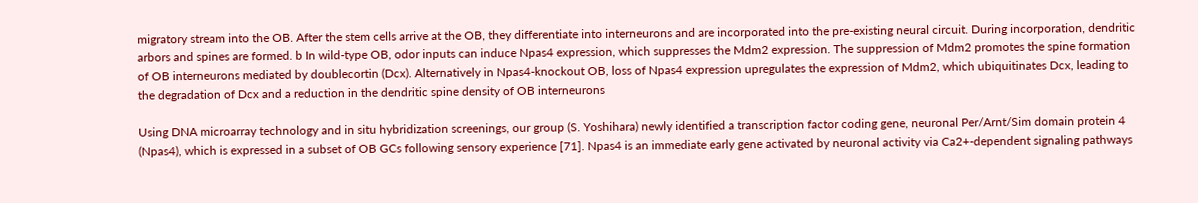migratory stream into the OB. After the stem cells arrive at the OB, they differentiate into interneurons and are incorporated into the pre-existing neural circuit. During incorporation, dendritic arbors and spines are formed. b In wild-type OB, odor inputs can induce Npas4 expression, which suppresses the Mdm2 expression. The suppression of Mdm2 promotes the spine formation of OB interneurons mediated by doublecortin (Dcx). Alternatively in Npas4-knockout OB, loss of Npas4 expression upregulates the expression of Mdm2, which ubiquitinates Dcx, leading to the degradation of Dcx and a reduction in the dendritic spine density of OB interneurons

Using DNA microarray technology and in situ hybridization screenings, our group (S. Yoshihara) newly identified a transcription factor coding gene, neuronal Per/Arnt/Sim domain protein 4 (Npas4), which is expressed in a subset of OB GCs following sensory experience [71]. Npas4 is an immediate early gene activated by neuronal activity via Ca2+-dependent signaling pathways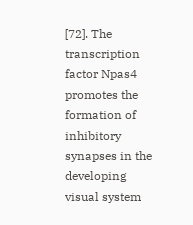[72]. The transcription factor Npas4 promotes the formation of inhibitory synapses in the developing visual system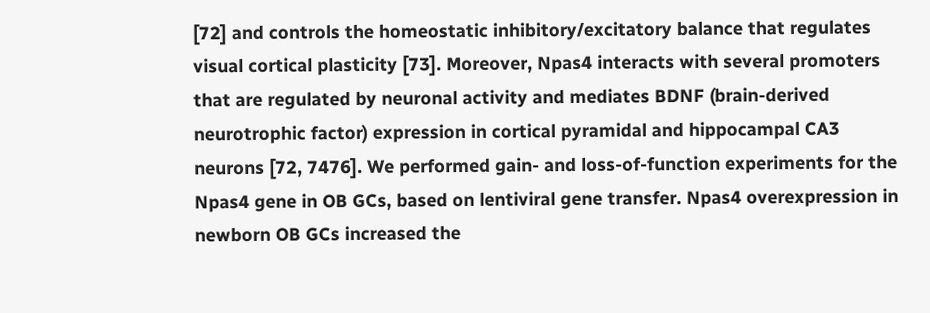[72] and controls the homeostatic inhibitory/excitatory balance that regulates visual cortical plasticity [73]. Moreover, Npas4 interacts with several promoters that are regulated by neuronal activity and mediates BDNF (brain-derived neurotrophic factor) expression in cortical pyramidal and hippocampal CA3 neurons [72, 7476]. We performed gain- and loss-of-function experiments for the Npas4 gene in OB GCs, based on lentiviral gene transfer. Npas4 overexpression in newborn OB GCs increased the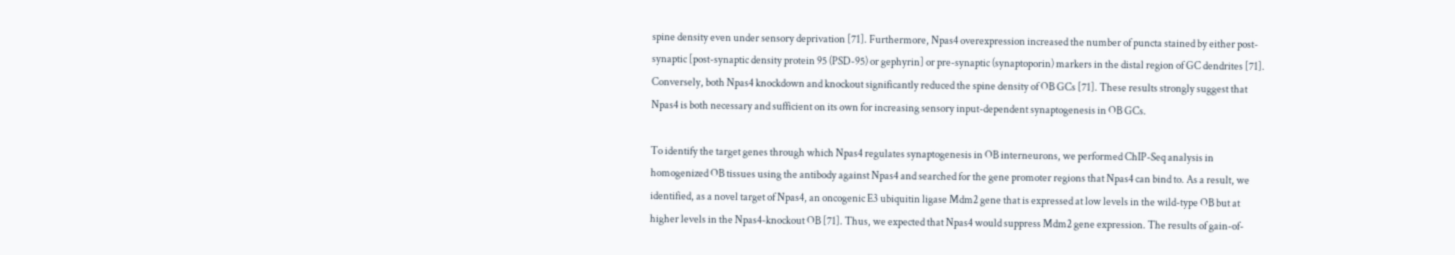spine density even under sensory deprivation [71]. Furthermore, Npas4 overexpression increased the number of puncta stained by either post-synaptic [post-synaptic density protein 95 (PSD-95) or gephyrin] or pre-synaptic (synaptoporin) markers in the distal region of GC dendrites [71]. Conversely, both Npas4 knockdown and knockout significantly reduced the spine density of OB GCs [71]. These results strongly suggest that Npas4 is both necessary and sufficient on its own for increasing sensory input-dependent synaptogenesis in OB GCs.

To identify the target genes through which Npas4 regulates synaptogenesis in OB interneurons, we performed ChIP-Seq analysis in homogenized OB tissues using the antibody against Npas4 and searched for the gene promoter regions that Npas4 can bind to. As a result, we identified, as a novel target of Npas4, an oncogenic E3 ubiquitin ligase Mdm2 gene that is expressed at low levels in the wild-type OB but at higher levels in the Npas4-knockout OB [71]. Thus, we expected that Npas4 would suppress Mdm2 gene expression. The results of gain-of-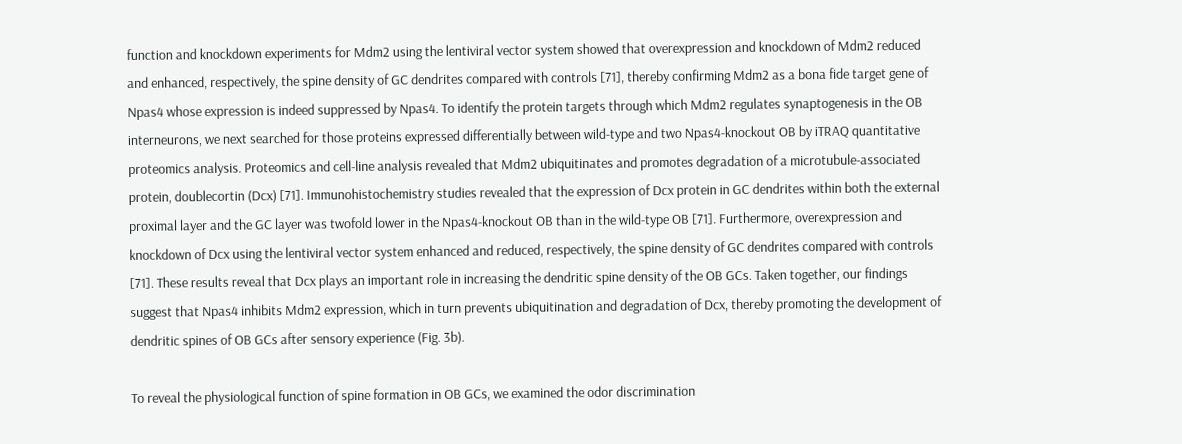function and knockdown experiments for Mdm2 using the lentiviral vector system showed that overexpression and knockdown of Mdm2 reduced and enhanced, respectively, the spine density of GC dendrites compared with controls [71], thereby confirming Mdm2 as a bona fide target gene of Npas4 whose expression is indeed suppressed by Npas4. To identify the protein targets through which Mdm2 regulates synaptogenesis in the OB interneurons, we next searched for those proteins expressed differentially between wild-type and two Npas4-knockout OB by iTRAQ quantitative proteomics analysis. Proteomics and cell-line analysis revealed that Mdm2 ubiquitinates and promotes degradation of a microtubule-associated protein, doublecortin (Dcx) [71]. Immunohistochemistry studies revealed that the expression of Dcx protein in GC dendrites within both the external proximal layer and the GC layer was twofold lower in the Npas4-knockout OB than in the wild-type OB [71]. Furthermore, overexpression and knockdown of Dcx using the lentiviral vector system enhanced and reduced, respectively, the spine density of GC dendrites compared with controls [71]. These results reveal that Dcx plays an important role in increasing the dendritic spine density of the OB GCs. Taken together, our findings suggest that Npas4 inhibits Mdm2 expression, which in turn prevents ubiquitination and degradation of Dcx, thereby promoting the development of dendritic spines of OB GCs after sensory experience (Fig. 3b).

To reveal the physiological function of spine formation in OB GCs, we examined the odor discrimination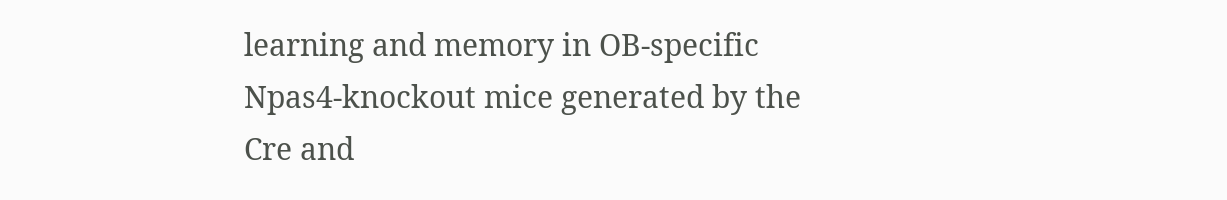learning and memory in OB-specific Npas4-knockout mice generated by the Cre and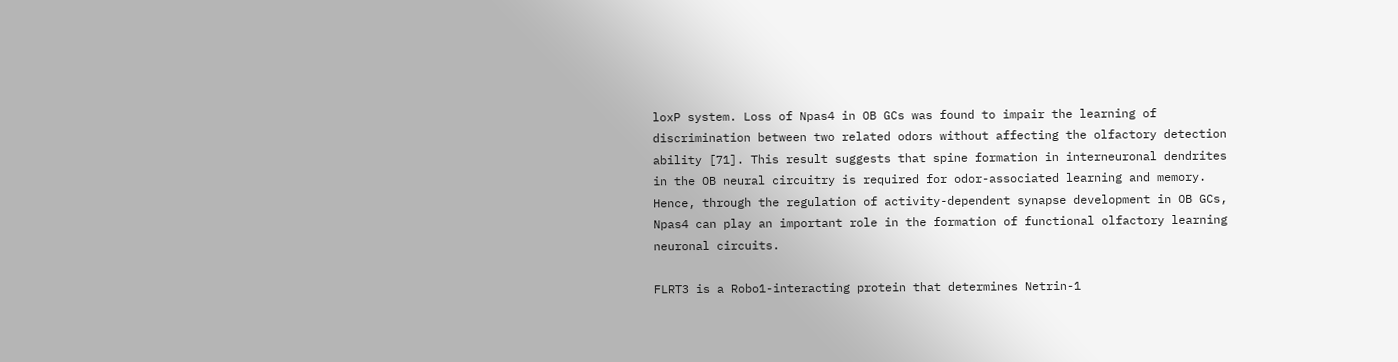loxP system. Loss of Npas4 in OB GCs was found to impair the learning of discrimination between two related odors without affecting the olfactory detection ability [71]. This result suggests that spine formation in interneuronal dendrites in the OB neural circuitry is required for odor-associated learning and memory. Hence, through the regulation of activity-dependent synapse development in OB GCs, Npas4 can play an important role in the formation of functional olfactory learning neuronal circuits.

FLRT3 is a Robo1-interacting protein that determines Netrin-1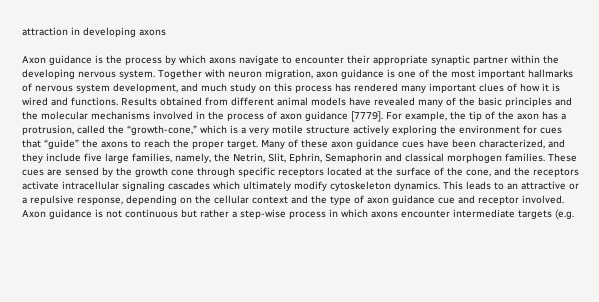attraction in developing axons

Axon guidance is the process by which axons navigate to encounter their appropriate synaptic partner within the developing nervous system. Together with neuron migration, axon guidance is one of the most important hallmarks of nervous system development, and much study on this process has rendered many important clues of how it is wired and functions. Results obtained from different animal models have revealed many of the basic principles and the molecular mechanisms involved in the process of axon guidance [7779]. For example, the tip of the axon has a protrusion, called the “growth-cone,” which is a very motile structure actively exploring the environment for cues that “guide” the axons to reach the proper target. Many of these axon guidance cues have been characterized, and they include five large families, namely, the Netrin, Slit, Ephrin, Semaphorin and classical morphogen families. These cues are sensed by the growth cone through specific receptors located at the surface of the cone, and the receptors activate intracellular signaling cascades which ultimately modify cytoskeleton dynamics. This leads to an attractive or a repulsive response, depending on the cellular context and the type of axon guidance cue and receptor involved. Axon guidance is not continuous but rather a step-wise process in which axons encounter intermediate targets (e.g.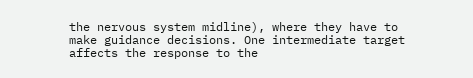the nervous system midline), where they have to make guidance decisions. One intermediate target affects the response to the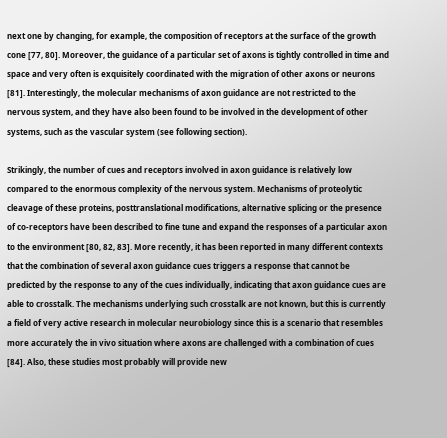next one by changing, for example, the composition of receptors at the surface of the growth cone [77, 80]. Moreover, the guidance of a particular set of axons is tightly controlled in time and space and very often is exquisitely coordinated with the migration of other axons or neurons [81]. Interestingly, the molecular mechanisms of axon guidance are not restricted to the nervous system, and they have also been found to be involved in the development of other systems, such as the vascular system (see following section).

Strikingly, the number of cues and receptors involved in axon guidance is relatively low compared to the enormous complexity of the nervous system. Mechanisms of proteolytic cleavage of these proteins, posttranslational modifications, alternative splicing or the presence of co-receptors have been described to fine tune and expand the responses of a particular axon to the environment [80, 82, 83]. More recently, it has been reported in many different contexts that the combination of several axon guidance cues triggers a response that cannot be predicted by the response to any of the cues individually, indicating that axon guidance cues are able to crosstalk. The mechanisms underlying such crosstalk are not known, but this is currently a field of very active research in molecular neurobiology since this is a scenario that resembles more accurately the in vivo situation where axons are challenged with a combination of cues [84]. Also, these studies most probably will provide new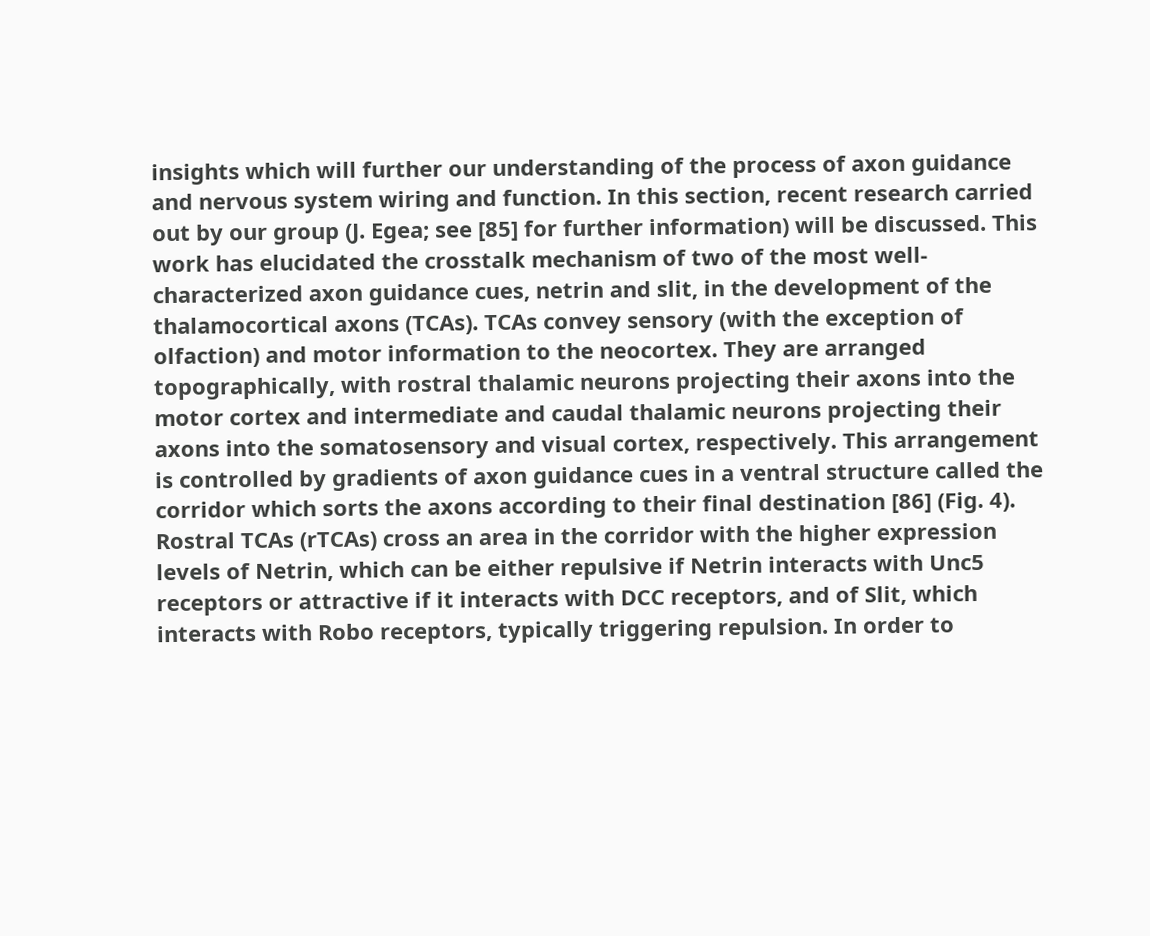insights which will further our understanding of the process of axon guidance and nervous system wiring and function. In this section, recent research carried out by our group (J. Egea; see [85] for further information) will be discussed. This work has elucidated the crosstalk mechanism of two of the most well-characterized axon guidance cues, netrin and slit, in the development of the thalamocortical axons (TCAs). TCAs convey sensory (with the exception of olfaction) and motor information to the neocortex. They are arranged topographically, with rostral thalamic neurons projecting their axons into the motor cortex and intermediate and caudal thalamic neurons projecting their axons into the somatosensory and visual cortex, respectively. This arrangement is controlled by gradients of axon guidance cues in a ventral structure called the corridor which sorts the axons according to their final destination [86] (Fig. 4). Rostral TCAs (rTCAs) cross an area in the corridor with the higher expression levels of Netrin, which can be either repulsive if Netrin interacts with Unc5 receptors or attractive if it interacts with DCC receptors, and of Slit, which interacts with Robo receptors, typically triggering repulsion. In order to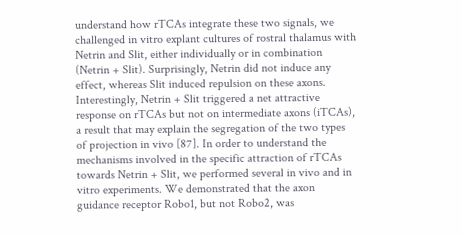understand how rTCAs integrate these two signals, we challenged in vitro explant cultures of rostral thalamus with Netrin and Slit, either individually or in combination (Netrin + Slit). Surprisingly, Netrin did not induce any effect, whereas Slit induced repulsion on these axons. Interestingly, Netrin + Slit triggered a net attractive response on rTCAs but not on intermediate axons (iTCAs), a result that may explain the segregation of the two types of projection in vivo [87]. In order to understand the mechanisms involved in the specific attraction of rTCAs towards Netrin + Slit, we performed several in vivo and in vitro experiments. We demonstrated that the axon guidance receptor Robo1, but not Robo2, was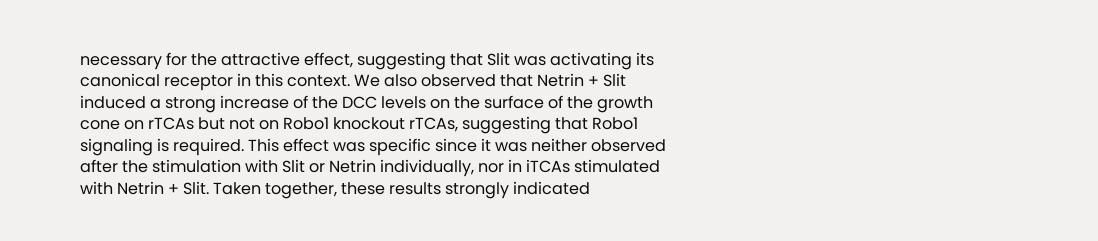necessary for the attractive effect, suggesting that Slit was activating its canonical receptor in this context. We also observed that Netrin + Slit induced a strong increase of the DCC levels on the surface of the growth cone on rTCAs but not on Robo1 knockout rTCAs, suggesting that Robo1 signaling is required. This effect was specific since it was neither observed after the stimulation with Slit or Netrin individually, nor in iTCAs stimulated with Netrin + Slit. Taken together, these results strongly indicated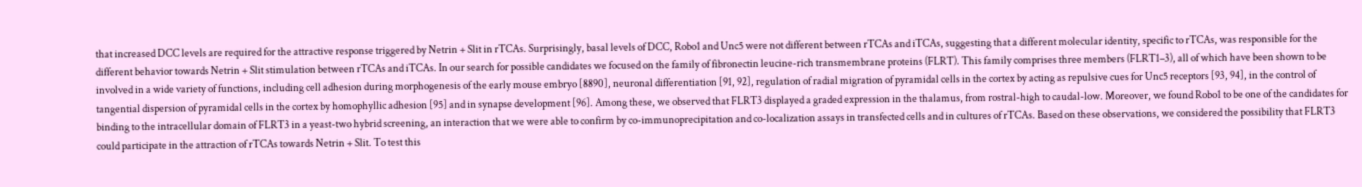that increased DCC levels are required for the attractive response triggered by Netrin + Slit in rTCAs. Surprisingly, basal levels of DCC, Robo1 and Unc5 were not different between rTCAs and iTCAs, suggesting that a different molecular identity, specific to rTCAs, was responsible for the different behavior towards Netrin + Slit stimulation between rTCAs and iTCAs. In our search for possible candidates we focused on the family of fibronectin leucine-rich transmembrane proteins (FLRT). This family comprises three members (FLRT1–3), all of which have been shown to be involved in a wide variety of functions, including cell adhesion during morphogenesis of the early mouse embryo [8890], neuronal differentiation [91, 92], regulation of radial migration of pyramidal cells in the cortex by acting as repulsive cues for Unc5 receptors [93, 94], in the control of tangential dispersion of pyramidal cells in the cortex by homophyllic adhesion [95] and in synapse development [96]. Among these, we observed that FLRT3 displayed a graded expression in the thalamus, from rostral-high to caudal-low. Moreover, we found Robo1 to be one of the candidates for binding to the intracellular domain of FLRT3 in a yeast-two hybrid screening, an interaction that we were able to confirm by co-immunoprecipitation and co-localization assays in transfected cells and in cultures of rTCAs. Based on these observations, we considered the possibility that FLRT3 could participate in the attraction of rTCAs towards Netrin + Slit. To test this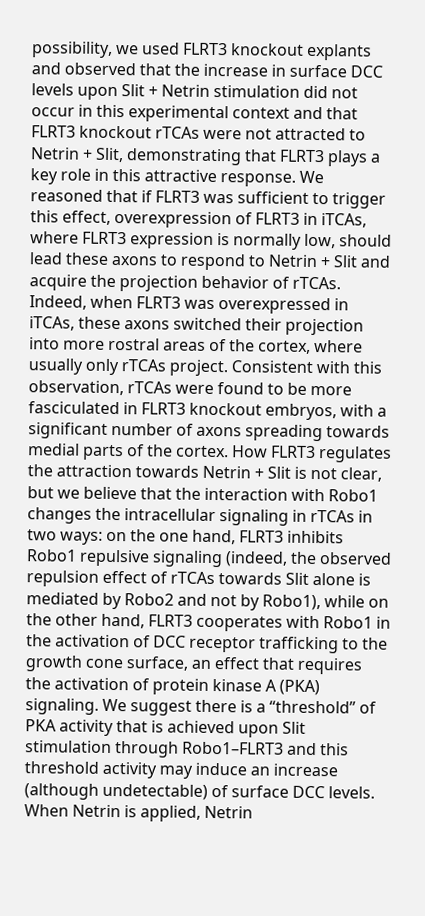possibility, we used FLRT3 knockout explants and observed that the increase in surface DCC levels upon Slit + Netrin stimulation did not occur in this experimental context and that FLRT3 knockout rTCAs were not attracted to Netrin + Slit, demonstrating that FLRT3 plays a key role in this attractive response. We reasoned that if FLRT3 was sufficient to trigger this effect, overexpression of FLRT3 in iTCAs, where FLRT3 expression is normally low, should lead these axons to respond to Netrin + Slit and acquire the projection behavior of rTCAs. Indeed, when FLRT3 was overexpressed in iTCAs, these axons switched their projection into more rostral areas of the cortex, where usually only rTCAs project. Consistent with this observation, rTCAs were found to be more fasciculated in FLRT3 knockout embryos, with a significant number of axons spreading towards medial parts of the cortex. How FLRT3 regulates the attraction towards Netrin + Slit is not clear, but we believe that the interaction with Robo1 changes the intracellular signaling in rTCAs in two ways: on the one hand, FLRT3 inhibits Robo1 repulsive signaling (indeed, the observed repulsion effect of rTCAs towards Slit alone is mediated by Robo2 and not by Robo1), while on the other hand, FLRT3 cooperates with Robo1 in the activation of DCC receptor trafficking to the growth cone surface, an effect that requires the activation of protein kinase A (PKA) signaling. We suggest there is a “threshold” of PKA activity that is achieved upon Slit stimulation through Robo1–FLRT3 and this threshold activity may induce an increase (although undetectable) of surface DCC levels. When Netrin is applied, Netrin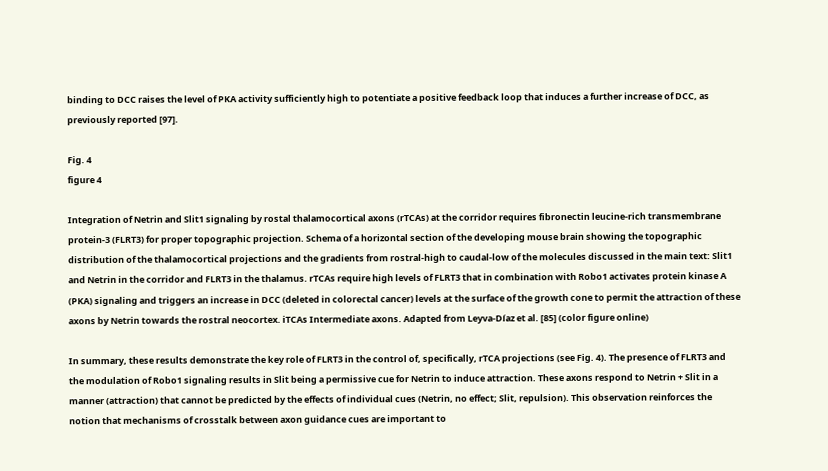binding to DCC raises the level of PKA activity sufficiently high to potentiate a positive feedback loop that induces a further increase of DCC, as previously reported [97].

Fig. 4
figure 4

Integration of Netrin and Slit1 signaling by rostal thalamocortical axons (rTCAs) at the corridor requires fibronectin leucine-rich transmembrane protein-3 (FLRT3) for proper topographic projection. Schema of a horizontal section of the developing mouse brain showing the topographic distribution of the thalamocortical projections and the gradients from rostral-high to caudal-low of the molecules discussed in the main text: Slit1 and Netrin in the corridor and FLRT3 in the thalamus. rTCAs require high levels of FLRT3 that in combination with Robo1 activates protein kinase A (PKA) signaling and triggers an increase in DCC (deleted in colorectal cancer) levels at the surface of the growth cone to permit the attraction of these axons by Netrin towards the rostral neocortex. iTCAs Intermediate axons. Adapted from Leyva-Díaz et al. [85] (color figure online)

In summary, these results demonstrate the key role of FLRT3 in the control of, specifically, rTCA projections (see Fig. 4). The presence of FLRT3 and the modulation of Robo1 signaling results in Slit being a permissive cue for Netrin to induce attraction. These axons respond to Netrin + Slit in a manner (attraction) that cannot be predicted by the effects of individual cues (Netrin, no effect; Slit, repulsion). This observation reinforces the notion that mechanisms of crosstalk between axon guidance cues are important to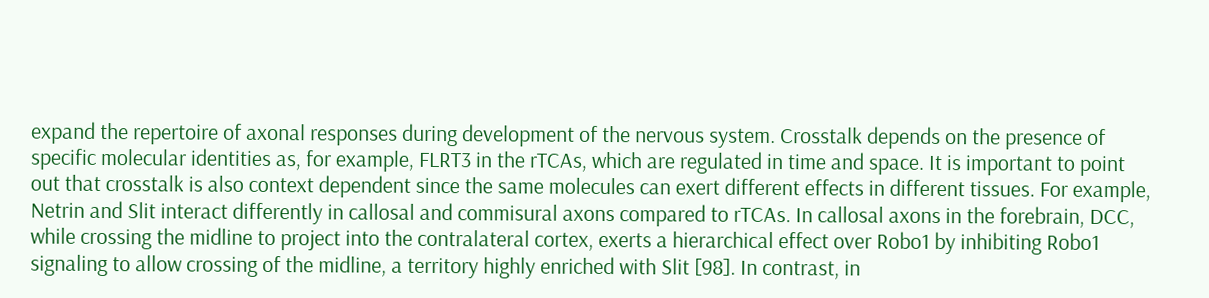expand the repertoire of axonal responses during development of the nervous system. Crosstalk depends on the presence of specific molecular identities as, for example, FLRT3 in the rTCAs, which are regulated in time and space. It is important to point out that crosstalk is also context dependent since the same molecules can exert different effects in different tissues. For example, Netrin and Slit interact differently in callosal and commisural axons compared to rTCAs. In callosal axons in the forebrain, DCC, while crossing the midline to project into the contralateral cortex, exerts a hierarchical effect over Robo1 by inhibiting Robo1 signaling to allow crossing of the midline, a territory highly enriched with Slit [98]. In contrast, in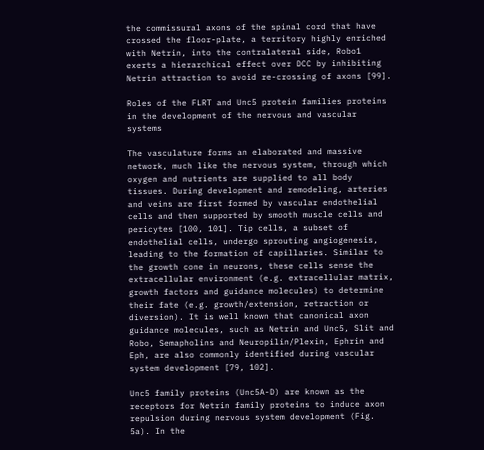the commissural axons of the spinal cord that have crossed the floor-plate, a territory highly enriched with Netrin, into the contralateral side, Robo1 exerts a hierarchical effect over DCC by inhibiting Netrin attraction to avoid re-crossing of axons [99].

Roles of the FLRT and Unc5 protein families proteins in the development of the nervous and vascular systems

The vasculature forms an elaborated and massive network, much like the nervous system, through which oxygen and nutrients are supplied to all body tissues. During development and remodeling, arteries and veins are first formed by vascular endothelial cells and then supported by smooth muscle cells and pericytes [100, 101]. Tip cells, a subset of endothelial cells, undergo sprouting angiogenesis, leading to the formation of capillaries. Similar to the growth cone in neurons, these cells sense the extracellular environment (e.g. extracellular matrix, growth factors and guidance molecules) to determine their fate (e.g. growth/extension, retraction or diversion). It is well known that canonical axon guidance molecules, such as Netrin and Unc5, Slit and Robo, Semapholins and Neuropilin/Plexin, Ephrin and Eph, are also commonly identified during vascular system development [79, 102].

Unc5 family proteins (Unc5A-D) are known as the receptors for Netrin family proteins to induce axon repulsion during nervous system development (Fig. 5a). In the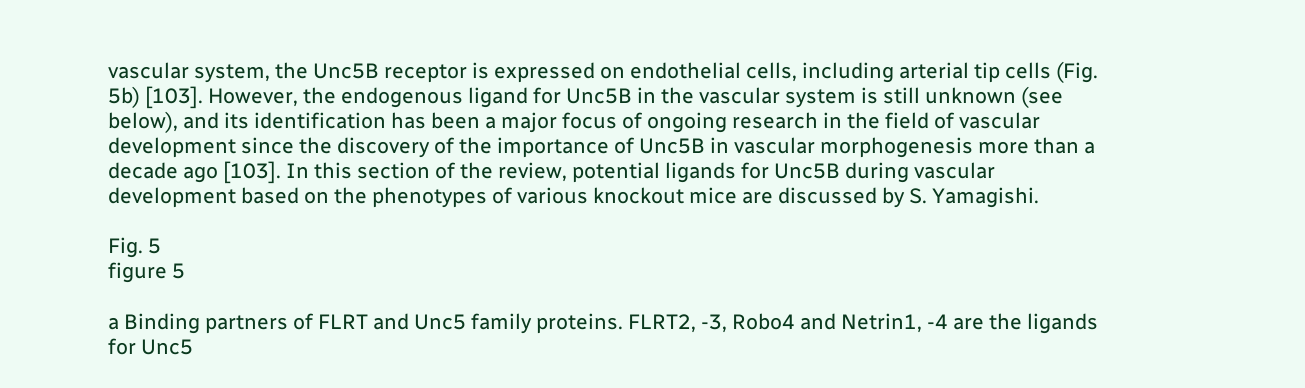vascular system, the Unc5B receptor is expressed on endothelial cells, including arterial tip cells (Fig. 5b) [103]. However, the endogenous ligand for Unc5B in the vascular system is still unknown (see below), and its identification has been a major focus of ongoing research in the field of vascular development since the discovery of the importance of Unc5B in vascular morphogenesis more than a decade ago [103]. In this section of the review, potential ligands for Unc5B during vascular development based on the phenotypes of various knockout mice are discussed by S. Yamagishi.

Fig. 5
figure 5

a Binding partners of FLRT and Unc5 family proteins. FLRT2, -3, Robo4 and Netrin1, -4 are the ligands for Unc5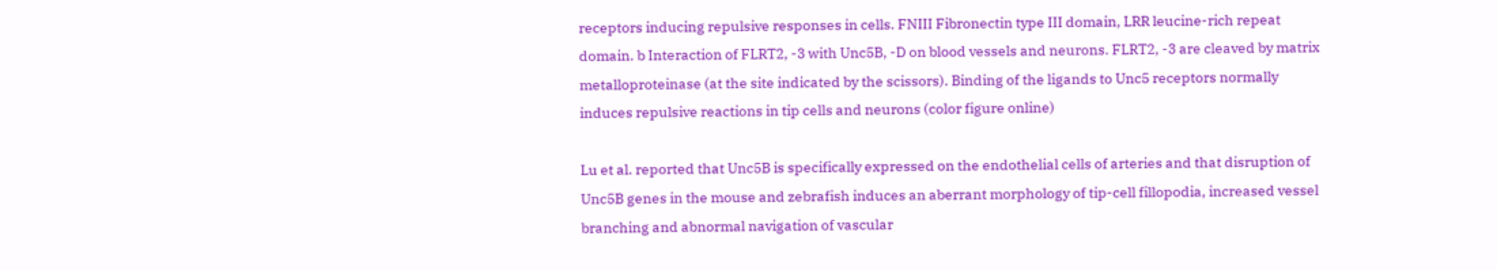receptors inducing repulsive responses in cells. FNIII Fibronectin type III domain, LRR leucine-rich repeat domain. b Interaction of FLRT2, -3 with Unc5B, -D on blood vessels and neurons. FLRT2, -3 are cleaved by matrix metalloproteinase (at the site indicated by the scissors). Binding of the ligands to Unc5 receptors normally induces repulsive reactions in tip cells and neurons (color figure online)

Lu et al. reported that Unc5B is specifically expressed on the endothelial cells of arteries and that disruption of Unc5B genes in the mouse and zebrafish induces an aberrant morphology of tip-cell fillopodia, increased vessel branching and abnormal navigation of vascular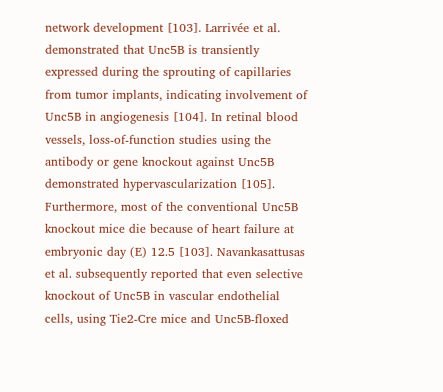network development [103]. Larrivée et al. demonstrated that Unc5B is transiently expressed during the sprouting of capillaries from tumor implants, indicating involvement of Unc5B in angiogenesis [104]. In retinal blood vessels, loss-of-function studies using the antibody or gene knockout against Unc5B demonstrated hypervascularization [105]. Furthermore, most of the conventional Unc5B knockout mice die because of heart failure at embryonic day (E) 12.5 [103]. Navankasattusas et al. subsequently reported that even selective knockout of Unc5B in vascular endothelial cells, using Tie2-Cre mice and Unc5B-floxed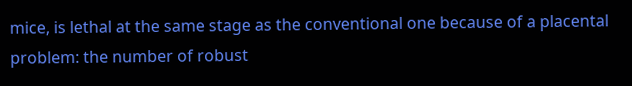mice, is lethal at the same stage as the conventional one because of a placental problem: the number of robust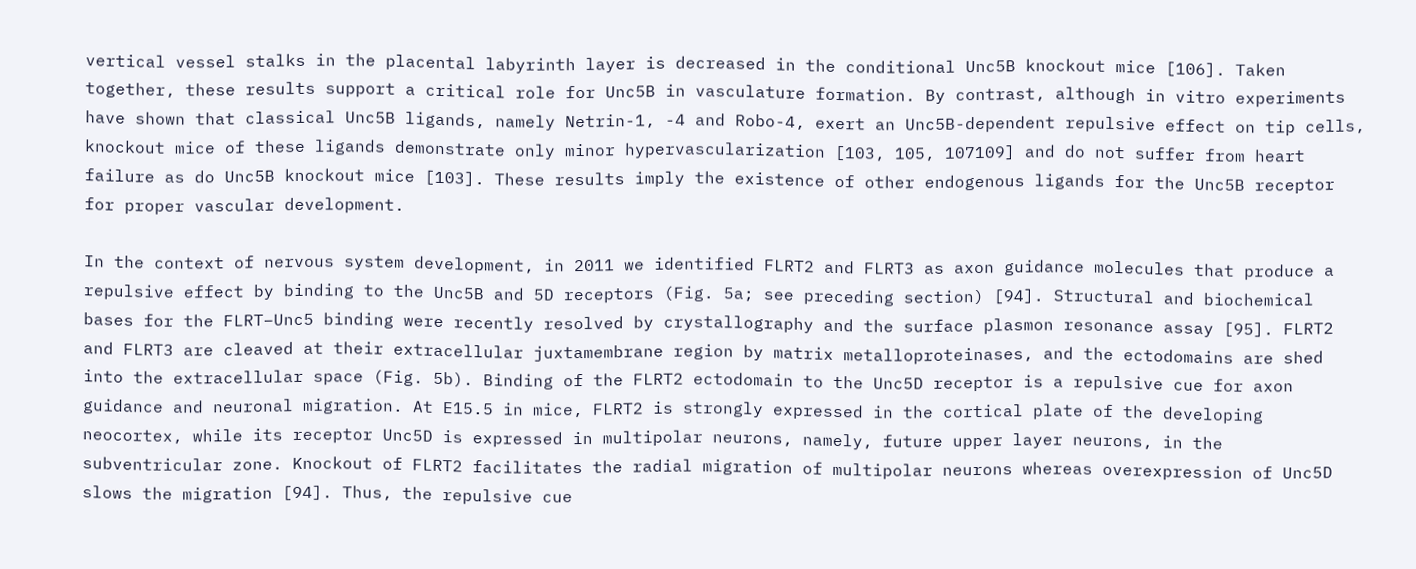vertical vessel stalks in the placental labyrinth layer is decreased in the conditional Unc5B knockout mice [106]. Taken together, these results support a critical role for Unc5B in vasculature formation. By contrast, although in vitro experiments have shown that classical Unc5B ligands, namely Netrin-1, -4 and Robo-4, exert an Unc5B-dependent repulsive effect on tip cells, knockout mice of these ligands demonstrate only minor hypervascularization [103, 105, 107109] and do not suffer from heart failure as do Unc5B knockout mice [103]. These results imply the existence of other endogenous ligands for the Unc5B receptor for proper vascular development.

In the context of nervous system development, in 2011 we identified FLRT2 and FLRT3 as axon guidance molecules that produce a repulsive effect by binding to the Unc5B and 5D receptors (Fig. 5a; see preceding section) [94]. Structural and biochemical bases for the FLRT–Unc5 binding were recently resolved by crystallography and the surface plasmon resonance assay [95]. FLRT2 and FLRT3 are cleaved at their extracellular juxtamembrane region by matrix metalloproteinases, and the ectodomains are shed into the extracellular space (Fig. 5b). Binding of the FLRT2 ectodomain to the Unc5D receptor is a repulsive cue for axon guidance and neuronal migration. At E15.5 in mice, FLRT2 is strongly expressed in the cortical plate of the developing neocortex, while its receptor Unc5D is expressed in multipolar neurons, namely, future upper layer neurons, in the subventricular zone. Knockout of FLRT2 facilitates the radial migration of multipolar neurons whereas overexpression of Unc5D slows the migration [94]. Thus, the repulsive cue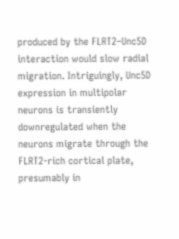produced by the FLRT2–Unc5D interaction would slow radial migration. Intriguingly, Unc5D expression in multipolar neurons is transiently downregulated when the neurons migrate through the FLRT2-rich cortical plate, presumably in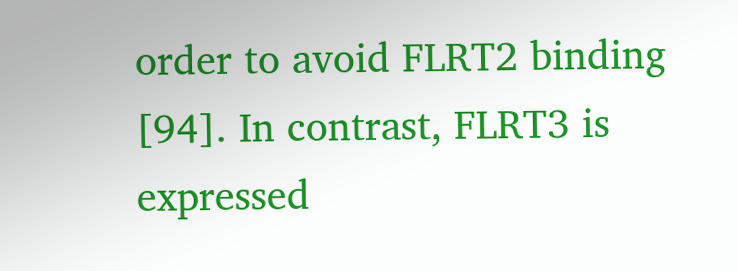order to avoid FLRT2 binding [94]. In contrast, FLRT3 is expressed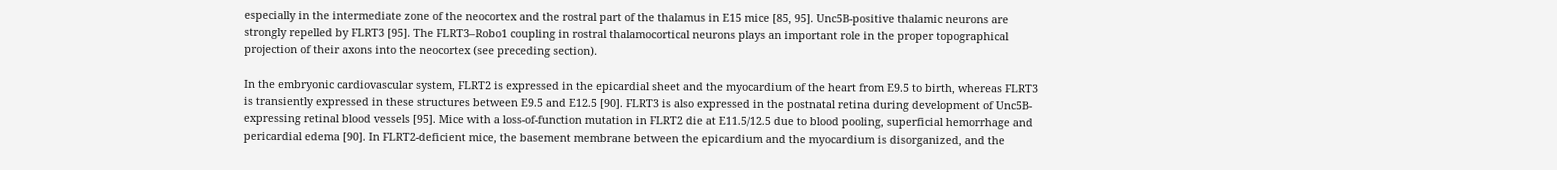especially in the intermediate zone of the neocortex and the rostral part of the thalamus in E15 mice [85, 95]. Unc5B-positive thalamic neurons are strongly repelled by FLRT3 [95]. The FLRT3–Robo1 coupling in rostral thalamocortical neurons plays an important role in the proper topographical projection of their axons into the neocortex (see preceding section).

In the embryonic cardiovascular system, FLRT2 is expressed in the epicardial sheet and the myocardium of the heart from E9.5 to birth, whereas FLRT3 is transiently expressed in these structures between E9.5 and E12.5 [90]. FLRT3 is also expressed in the postnatal retina during development of Unc5B-expressing retinal blood vessels [95]. Mice with a loss-of-function mutation in FLRT2 die at E11.5/12.5 due to blood pooling, superficial hemorrhage and pericardial edema [90]. In FLRT2-deficient mice, the basement membrane between the epicardium and the myocardium is disorganized, and the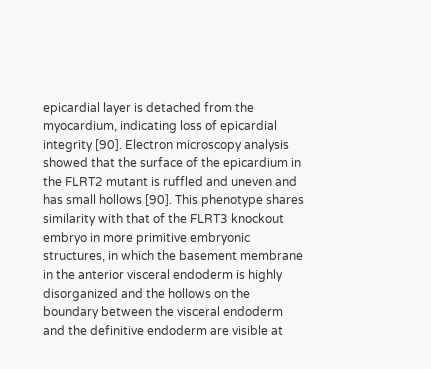epicardial layer is detached from the myocardium, indicating loss of epicardial integrity [90]. Electron microscopy analysis showed that the surface of the epicardium in the FLRT2 mutant is ruffled and uneven and has small hollows [90]. This phenotype shares similarity with that of the FLRT3 knockout embryo in more primitive embryonic structures, in which the basement membrane in the anterior visceral endoderm is highly disorganized and the hollows on the boundary between the visceral endoderm and the definitive endoderm are visible at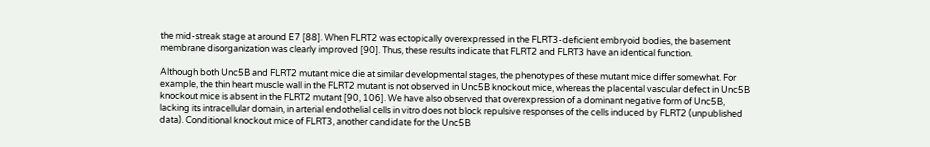the mid-streak stage at around E7 [88]. When FLRT2 was ectopically overexpressed in the FLRT3-deficient embryoid bodies, the basement membrane disorganization was clearly improved [90]. Thus, these results indicate that FLRT2 and FLRT3 have an identical function.

Although both Unc5B and FLRT2 mutant mice die at similar developmental stages, the phenotypes of these mutant mice differ somewhat. For example, the thin heart muscle wall in the FLRT2 mutant is not observed in Unc5B knockout mice, whereas the placental vascular defect in Unc5B knockout mice is absent in the FLRT2 mutant [90, 106]. We have also observed that overexpression of a dominant negative form of Unc5B, lacking its intracellular domain, in arterial endothelial cells in vitro does not block repulsive responses of the cells induced by FLRT2 (unpublished data). Conditional knockout mice of FLRT3, another candidate for the Unc5B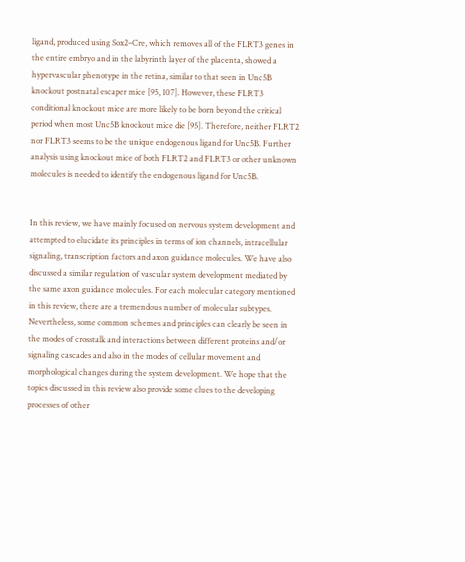ligand, produced using Sox2–Cre, which removes all of the FLRT3 genes in the entire embryo and in the labyrinth layer of the placenta, showed a hypervascular phenotype in the retina, similar to that seen in Unc5B knockout postnatal escaper mice [95, 107]. However, these FLRT3 conditional knockout mice are more likely to be born beyond the critical period when most Unc5B knockout mice die [95]. Therefore, neither FLRT2 nor FLRT3 seems to be the unique endogenous ligand for Unc5B. Further analysis using knockout mice of both FLRT2 and FLRT3 or other unknown molecules is needed to identify the endogenous ligand for Unc5B.


In this review, we have mainly focused on nervous system development and attempted to elucidate its principles in terms of ion channels, intracellular signaling, transcription factors and axon guidance molecules. We have also discussed a similar regulation of vascular system development mediated by the same axon guidance molecules. For each molecular category mentioned in this review, there are a tremendous number of molecular subtypes. Nevertheless, some common schemes and principles can clearly be seen in the modes of crosstalk and interactions between different proteins and/or signaling cascades and also in the modes of cellular movement and morphological changes during the system development. We hope that the topics discussed in this review also provide some clues to the developing processes of other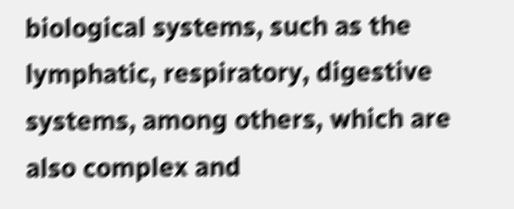biological systems, such as the lymphatic, respiratory, digestive systems, among others, which are also complex and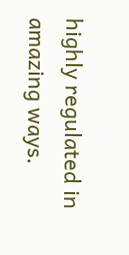highly regulated in amazing ways.